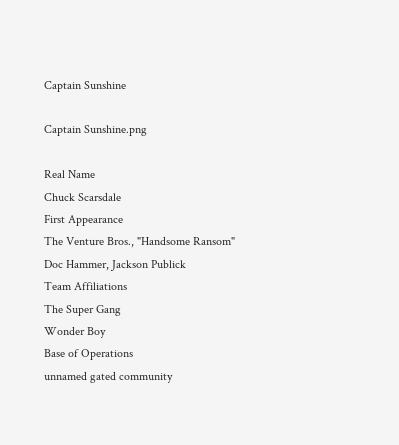Captain Sunshine

Captain Sunshine.png

Real Name
Chuck Scarsdale
First Appearance
The Venture Bros., "Handsome Ransom"
Doc Hammer, Jackson Publick
Team Affiliations
The Super Gang
Wonder Boy
Base of Operations
unnamed gated community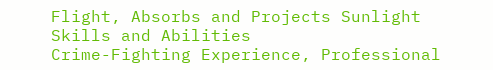Flight, Absorbs and Projects Sunlight
Skills and Abilities
Crime-Fighting Experience, Professional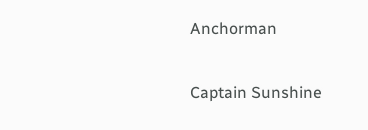Anchorman

Captain Sunshine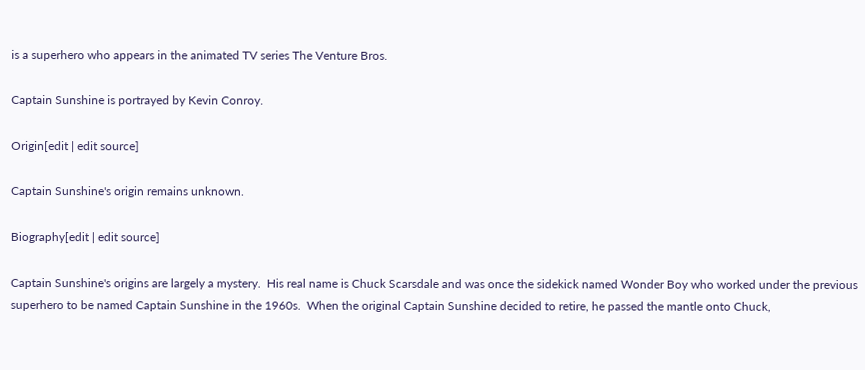is a superhero who appears in the animated TV series The Venture Bros.

Captain Sunshine is portrayed by Kevin Conroy.

Origin[edit | edit source]

Captain Sunshine's origin remains unknown.

Biography[edit | edit source]

Captain Sunshine's origins are largely a mystery.  His real name is Chuck Scarsdale and was once the sidekick named Wonder Boy who worked under the previous superhero to be named Captain Sunshine in the 1960s.  When the original Captain Sunshine decided to retire, he passed the mantle onto Chuck,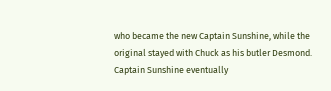who became the new Captain Sunshine, while the original stayed with Chuck as his butler Desmond. Captain Sunshine eventually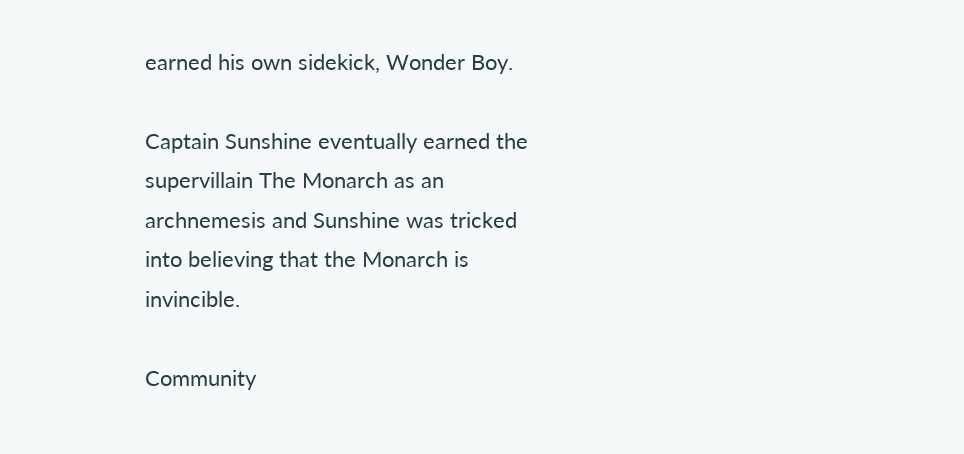earned his own sidekick, Wonder Boy.

Captain Sunshine eventually earned the supervillain The Monarch as an archnemesis and Sunshine was tricked into believing that the Monarch is invincible.

Community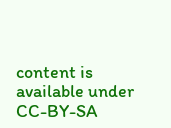content is available under CC-BY-SA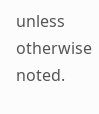unless otherwise noted.